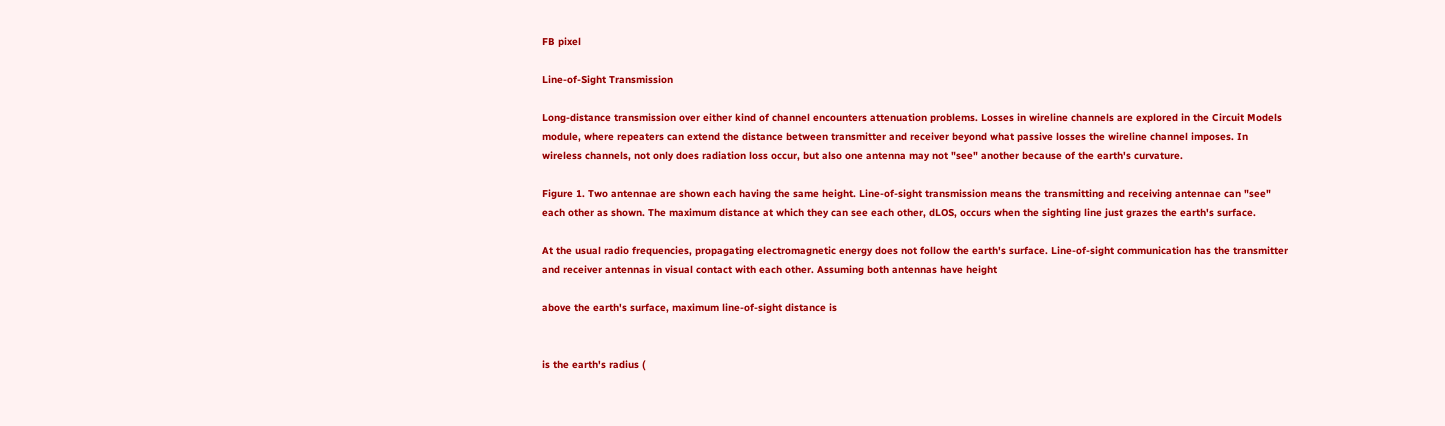FB pixel

Line-of-Sight Transmission

Long-distance transmission over either kind of channel encounters attenuation problems. Losses in wireline channels are explored in the Circuit Models module, where repeaters can extend the distance between transmitter and receiver beyond what passive losses the wireline channel imposes. In wireless channels, not only does radiation loss occur, but also one antenna may not "see" another because of the earth's curvature.

Figure 1. Two antennae are shown each having the same height. Line-of-sight transmission means the transmitting and receiving antennae can "see" each other as shown. The maximum distance at which they can see each other, dLOS, occurs when the sighting line just grazes the earth's surface.

At the usual radio frequencies, propagating electromagnetic energy does not follow the earth's surface. Line-of-sight communication has the transmitter and receiver antennas in visual contact with each other. Assuming both antennas have height

above the earth's surface, maximum line-of-sight distance is


is the earth's radius (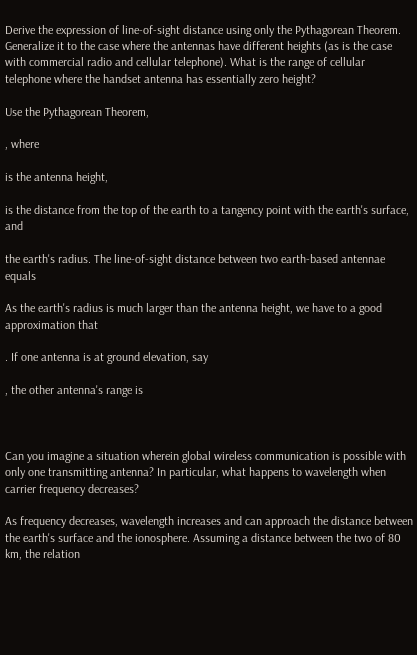Derive the expression of line-of-sight distance using only the Pythagorean Theorem. Generalize it to the case where the antennas have different heights (as is the case with commercial radio and cellular telephone). What is the range of cellular telephone where the handset antenna has essentially zero height?

Use the Pythagorean Theorem,

, where

is the antenna height,

is the distance from the top of the earth to a tangency point with the earth's surface, and

the earth's radius. The line-of-sight distance between two earth-based antennae equals

As the earth's radius is much larger than the antenna height, we have to a good approximation that

. If one antenna is at ground elevation, say

, the other antenna's range is



Can you imagine a situation wherein global wireless communication is possible with only one transmitting antenna? In particular, what happens to wavelength when carrier frequency decreases?

As frequency decreases, wavelength increases and can approach the distance between the earth's surface and the ionosphere. Assuming a distance between the two of 80 km, the relation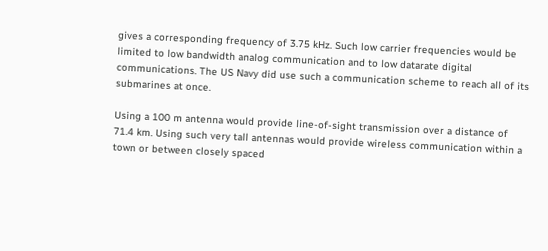gives a corresponding frequency of 3.75 kHz. Such low carrier frequencies would be limited to low bandwidth analog communication and to low datarate digital communications. The US Navy did use such a communication scheme to reach all of its submarines at once.

Using a 100 m antenna would provide line-of-sight transmission over a distance of 71.4 km. Using such very tall antennas would provide wireless communication within a town or between closely spaced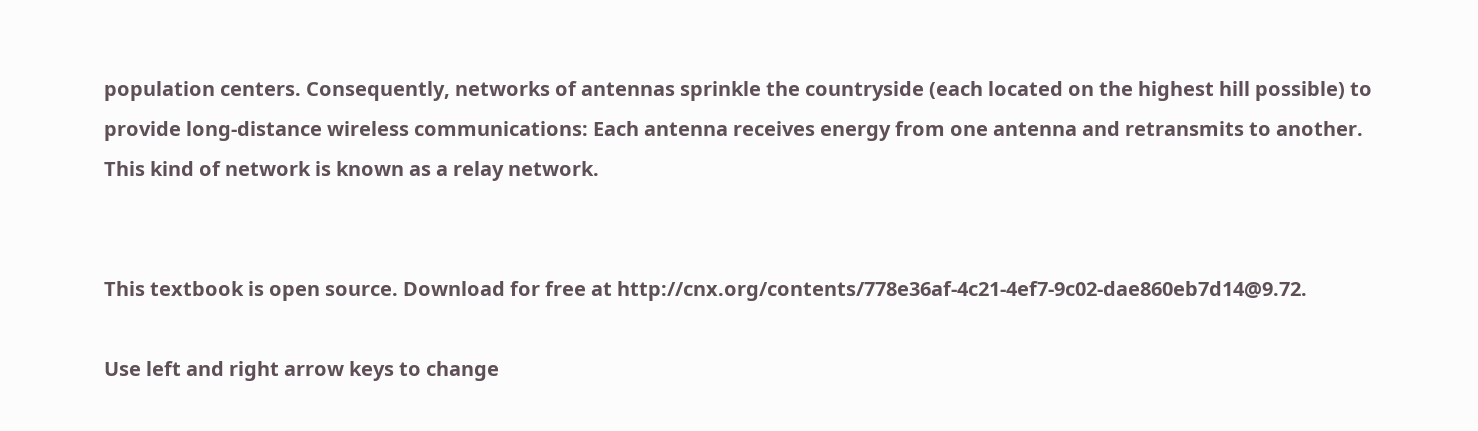population centers. Consequently, networks of antennas sprinkle the countryside (each located on the highest hill possible) to provide long-distance wireless communications: Each antenna receives energy from one antenna and retransmits to another. This kind of network is known as a relay network.


This textbook is open source. Download for free at http://cnx.org/contents/778e36af-4c21-4ef7-9c02-dae860eb7d14@9.72.

Use left and right arrow keys to change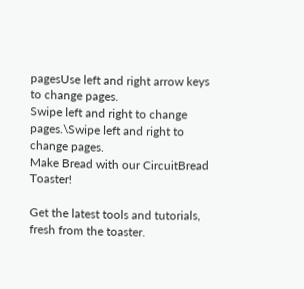pagesUse left and right arrow keys to change pages.
Swipe left and right to change pages.\Swipe left and right to change pages.
Make Bread with our CircuitBread Toaster!

Get the latest tools and tutorials, fresh from the toaster.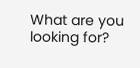What are you looking for?